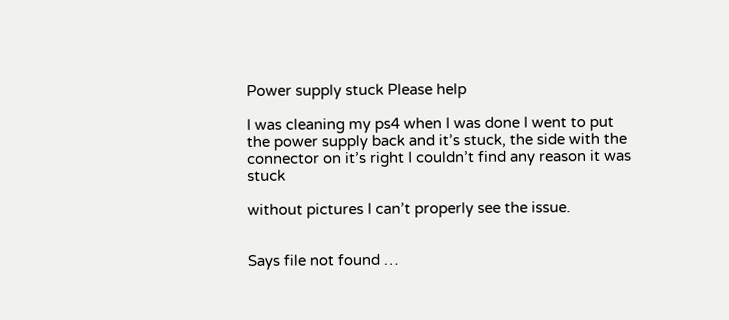Power supply stuck Please help

I was cleaning my ps4 when I was done I went to put the power supply back and it’s stuck, the side with the connector on it’s right I couldn’t find any reason it was stuck

without pictures I can’t properly see the issue.


Says file not found …